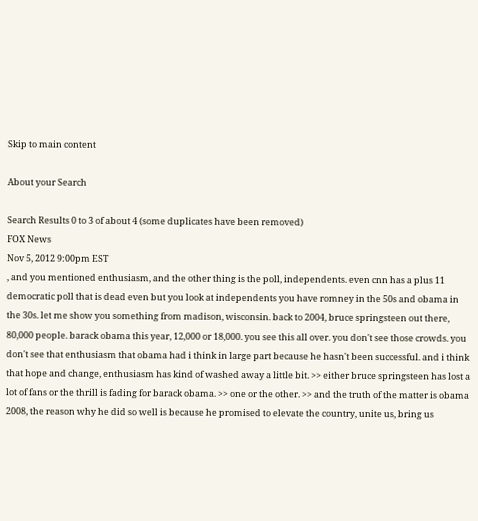Skip to main content

About your Search

Search Results 0 to 3 of about 4 (some duplicates have been removed)
FOX News
Nov 5, 2012 9:00pm EST
, and you mentioned enthusiasm, and the other thing is the poll, independents. even cnn has a plus 11 democratic poll that is dead even but you look at independents you have romney in the 50s and obama in the 30s. let me show you something from madison, wisconsin. back to 2004, bruce springsteen out there, 80,000 people. barack obama this year, 12,000 or 18,000. you see this all over. you don't see those crowds. you don't see that enthusiasm that obama had i think in large part because he hasn't been successful. and i think that hope and change, enthusiasm has kind of washed away a little bit. >> either bruce springsteen has lost a lot of fans or the thrill is fading for barack obama. >> one or the other. >> and the truth of the matter is obama 2008, the reason why he did so well is because he promised to elevate the country, unite us, bring us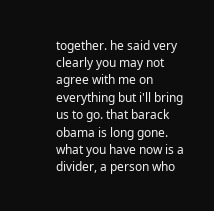together. he said very clearly you may not agree with me on everything but i'll bring us to go. that barack obama is long gone. what you have now is a divider, a person who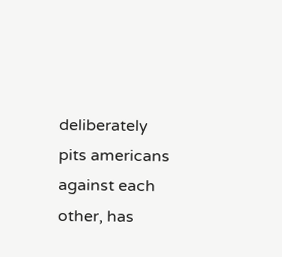deliberately pits americans against each other, has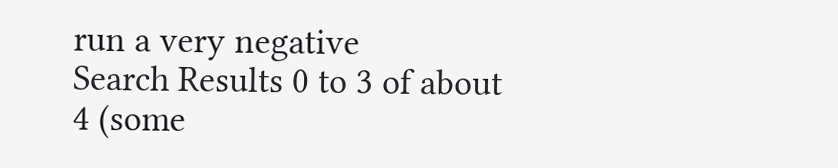run a very negative
Search Results 0 to 3 of about 4 (some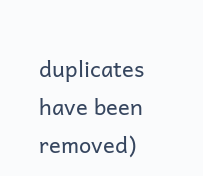duplicates have been removed)